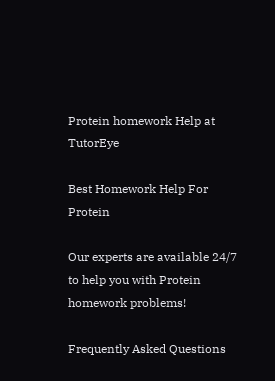Protein homework Help at TutorEye

Best Homework Help For Protein

Our experts are available 24/7 to help you with Protein homework problems!

Frequently Asked Questions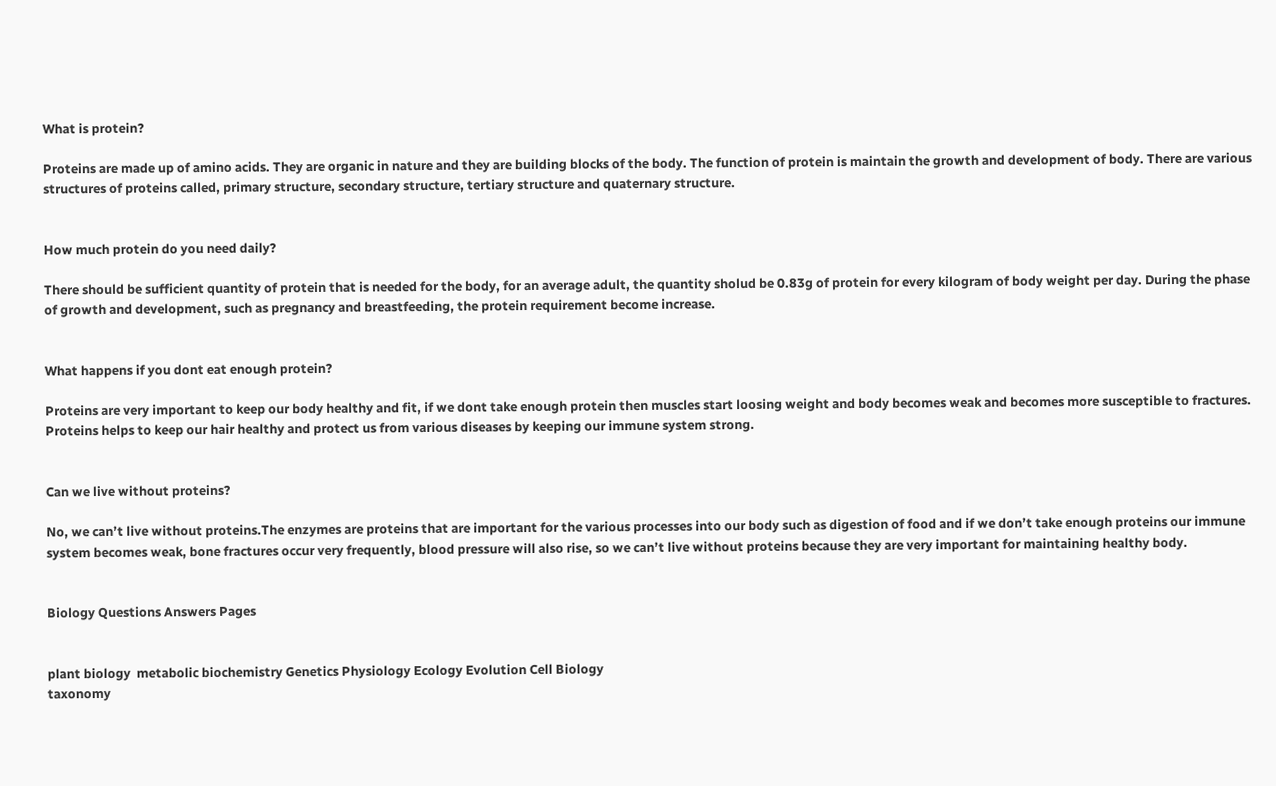What is protein?

Proteins are made up of amino acids. They are organic in nature and they are building blocks of the body. The function of protein is maintain the growth and development of body. There are various structures of proteins called, primary structure, secondary structure, tertiary structure and quaternary structure.


How much protein do you need daily?

There should be sufficient quantity of protein that is needed for the body, for an average adult, the quantity sholud be 0.83g of protein for every kilogram of body weight per day. During the phase of growth and development, such as pregnancy and breastfeeding, the protein requirement become increase.


What happens if you dont eat enough protein?

Proteins are very important to keep our body healthy and fit, if we dont take enough protein then muscles start loosing weight and body becomes weak and becomes more susceptible to fractures. Proteins helps to keep our hair healthy and protect us from various diseases by keeping our immune system strong.


Can we live without proteins?

No, we can’t live without proteins.The enzymes are proteins that are important for the various processes into our body such as digestion of food and if we don’t take enough proteins our immune system becomes weak, bone fractures occur very frequently, blood pressure will also rise, so we can’t live without proteins because they are very important for maintaining healthy body.


Biology Questions Answers Pages


plant biology  metabolic biochemistry Genetics Physiology Ecology Evolution Cell Biology
taxonomy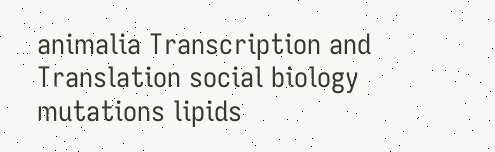animalia Transcription and Translation social biology mutations lipids